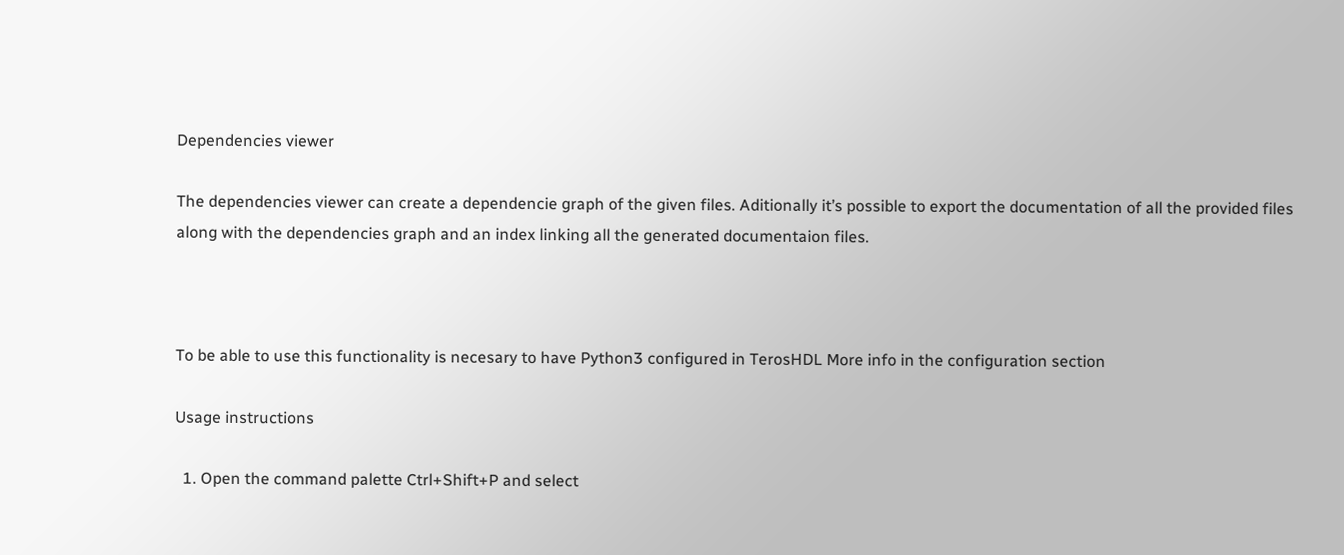Dependencies viewer

The dependencies viewer can create a dependencie graph of the given files. Aditionally it’s possible to export the documentation of all the provided files along with the dependencies graph and an index linking all the generated documentaion files.



To be able to use this functionality is necesary to have Python3 configured in TerosHDL More info in the configuration section

Usage instructions

  1. Open the command palette Ctrl+Shift+P and select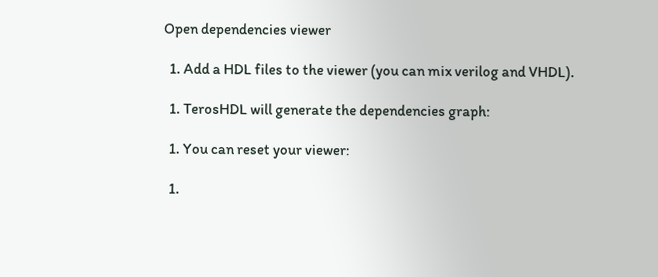Open dependencies viewer

  1. Add a HDL files to the viewer (you can mix verilog and VHDL).

  1. TerosHDL will generate the dependencies graph:

  1. You can reset your viewer:

  1.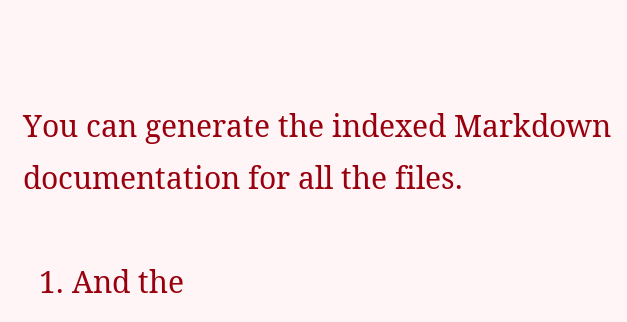You can generate the indexed Markdown documentation for all the files.

  1. And the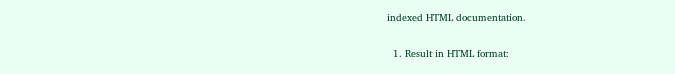indexed HTML documentation.

  1. Result in HTML format: